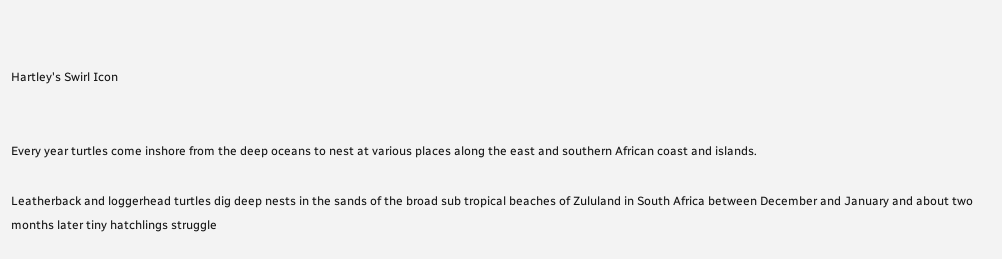Hartley's Swirl Icon


Every year turtles come inshore from the deep oceans to nest at various places along the east and southern African coast and islands.

Leatherback and loggerhead turtles dig deep nests in the sands of the broad sub tropical beaches of Zululand in South Africa between December and January and about two months later tiny hatchlings struggle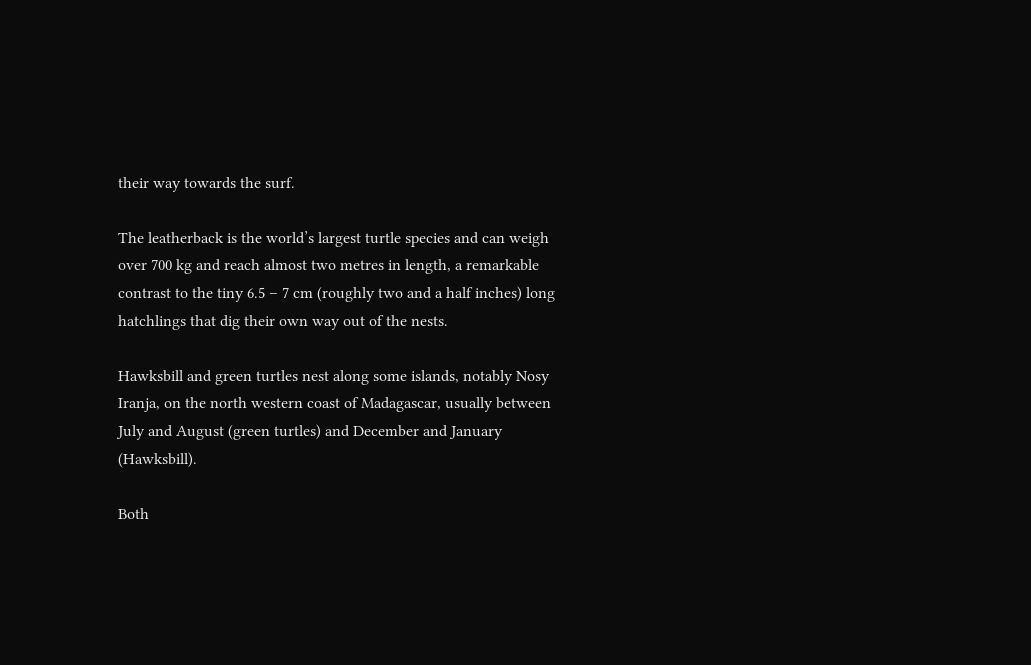their way towards the surf.

The leatherback is the world’s largest turtle species and can weigh over 700 kg and reach almost two metres in length, a remarkable contrast to the tiny 6.5 – 7 cm (roughly two and a half inches) long hatchlings that dig their own way out of the nests.

Hawksbill and green turtles nest along some islands, notably Nosy Iranja, on the north western coast of Madagascar, usually between July and August (green turtles) and December and January (Hawksbill).

Both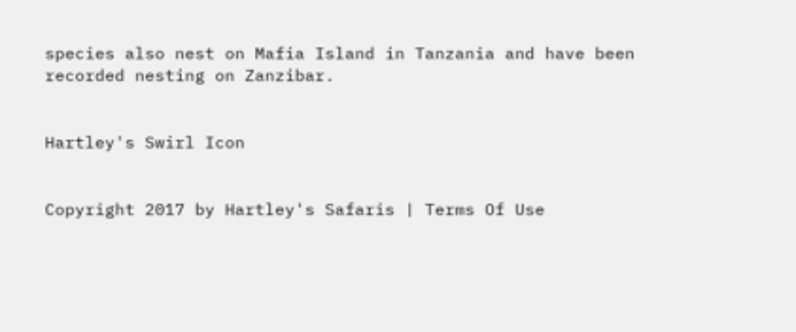species also nest on Mafia Island in Tanzania and have been recorded nesting on Zanzibar.


Hartley's Swirl Icon


Copyright 2017 by Hartley's Safaris | Terms Of Use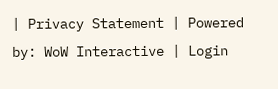| Privacy Statement | Powered by: WoW Interactive | Login